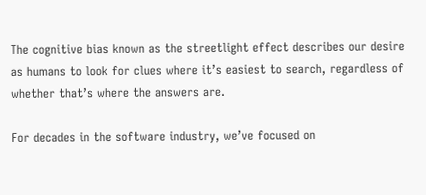The cognitive bias known as the streetlight effect describes our desire as humans to look for clues where it’s easiest to search, regardless of whether that’s where the answers are.

For decades in the software industry, we’ve focused on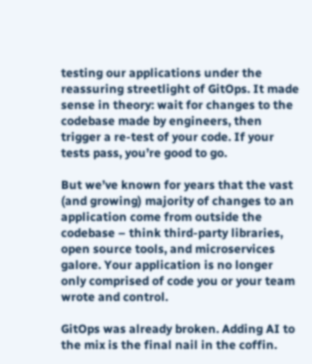testing our applications under the reassuring streetlight of GitOps. It made sense in theory: wait for changes to the codebase made by engineers, then trigger a re-test of your code. If your tests pass, you’re good to go.

But we’ve known for years that the vast (and growing) majority of changes to an application come from outside the codebase – think third-party libraries, open source tools, and microservices galore. Your application is no longer only comprised of code you or your team wrote and control.

GitOps was already broken. Adding AI to the mix is the final nail in the coffin.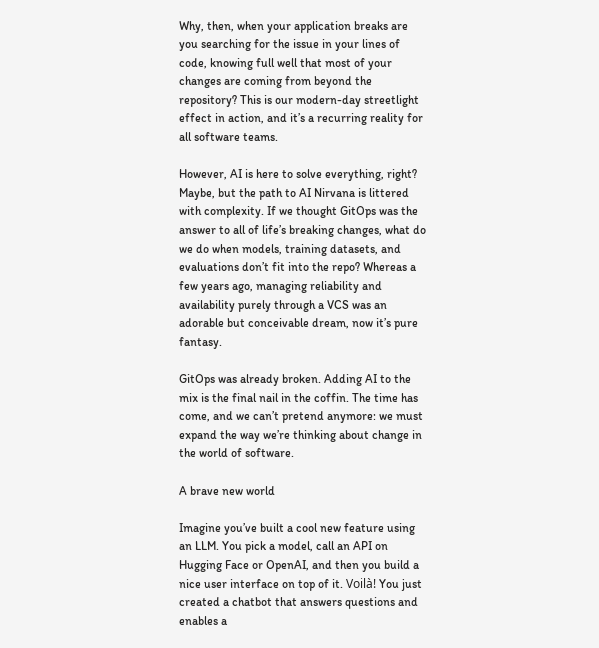Why, then, when your application breaks are you searching for the issue in your lines of code, knowing full well that most of your changes are coming from beyond the repository? This is our modern-day streetlight effect in action, and it’s a recurring reality for all software teams.

However, AI is here to solve everything, right? Maybe, but the path to AI Nirvana is littered with complexity. If we thought GitOps was the answer to all of life’s breaking changes, what do we do when models, training datasets, and evaluations don’t fit into the repo? Whereas a few years ago, managing reliability and availability purely through a VCS was an adorable but conceivable dream, now it’s pure fantasy.

GitOps was already broken. Adding AI to the mix is the final nail in the coffin. The time has come, and we can’t pretend anymore: we must expand the way we’re thinking about change in the world of software.

A brave new world

Imagine you’ve built a cool new feature using an LLM. You pick a model, call an API on Hugging Face or OpenAI, and then you build a nice user interface on top of it. Voilà! You just created a chatbot that answers questions and enables a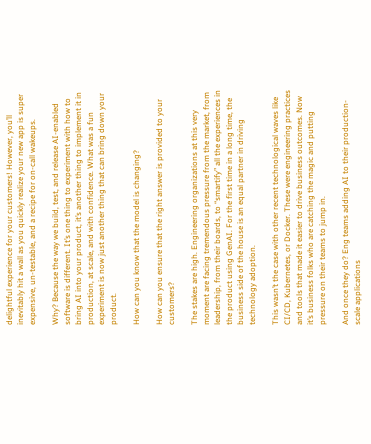delightful experience for your customers! However, you’ll inevitably hit a wall as you quickly realize your new app is super expensive, un-testable, and a recipe for on-call wakeups.

Why? Because the way we build, test, and release AI-enabled software is different. It’s one thing to experiment with how to bring AI into your product, it’s another thing to implement it in production, at scale, and with confidence. What was a fun experiment is now just another thing that can bring down your product.

How can you know that the model is changing?

How can you ensure that the right answer is provided to your customers?

The stakes are high. Engineering organizations at this very moment are facing tremendous pressure from the market, from leadership, from their boards, to “smartify” all the experiences in the product using GenAI. For the first time in a long time, the business side of the house is an equal partner in driving technology adoption.

This wasn’t the case with other recent technological waves like CI/CD, Kubernetes, or Docker. These were engineering practices and tools that made it easier to drive business outcomes. Now it’s business folks who are catching the magic and putting pressure on their teams to jump in.

And once they do? Eng teams adding AI to their production-scale applications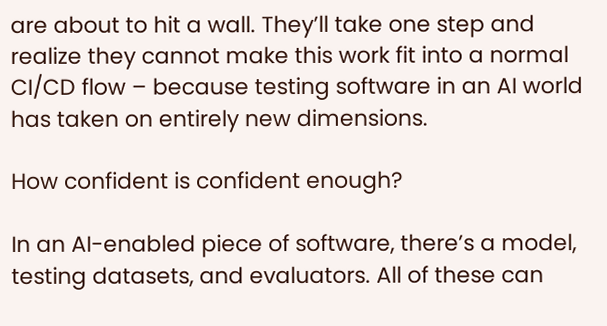are about to hit a wall. They’ll take one step and realize they cannot make this work fit into a normal CI/CD flow – because testing software in an AI world has taken on entirely new dimensions.

How confident is confident enough?

In an AI-enabled piece of software, there’s a model, testing datasets, and evaluators. All of these can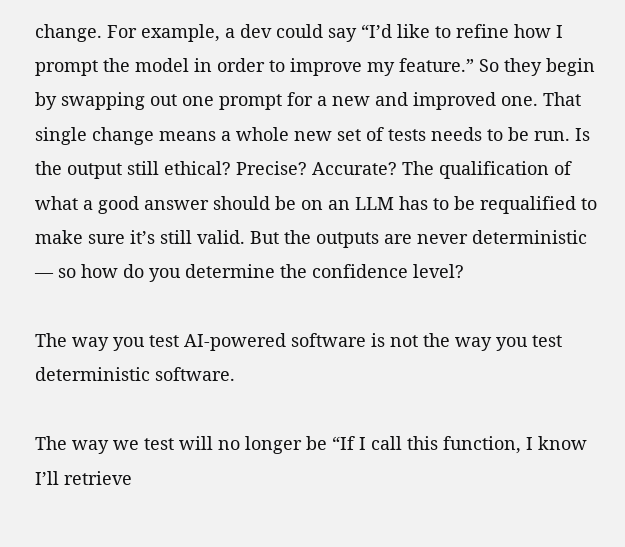change. For example, a dev could say “I’d like to refine how I prompt the model in order to improve my feature.” So they begin by swapping out one prompt for a new and improved one. That single change means a whole new set of tests needs to be run. Is the output still ethical? Precise? Accurate? The qualification of what a good answer should be on an LLM has to be requalified to make sure it’s still valid. But the outputs are never deterministic — so how do you determine the confidence level?

The way you test AI-powered software is not the way you test deterministic software.

The way we test will no longer be “If I call this function, I know I’ll retrieve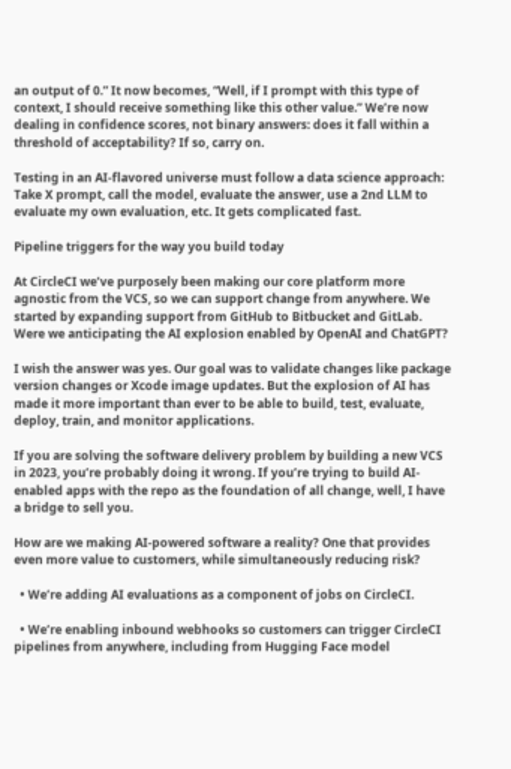an output of 0.” It now becomes, “Well, if I prompt with this type of context, I should receive something like this other value.” We’re now dealing in confidence scores, not binary answers: does it fall within a threshold of acceptability? If so, carry on.

Testing in an AI-flavored universe must follow a data science approach: Take X prompt, call the model, evaluate the answer, use a 2nd LLM to evaluate my own evaluation, etc. It gets complicated fast.

Pipeline triggers for the way you build today

At CircleCI we’ve purposely been making our core platform more agnostic from the VCS, so we can support change from anywhere. We started by expanding support from GitHub to Bitbucket and GitLab. Were we anticipating the AI explosion enabled by OpenAI and ChatGPT?

I wish the answer was yes. Our goal was to validate changes like package version changes or Xcode image updates. But the explosion of AI has made it more important than ever to be able to build, test, evaluate, deploy, train, and monitor applications.

If you are solving the software delivery problem by building a new VCS in 2023, you’re probably doing it wrong. If you’re trying to build AI-enabled apps with the repo as the foundation of all change, well, I have a bridge to sell you.

How are we making AI-powered software a reality? One that provides even more value to customers, while simultaneously reducing risk?

  • We’re adding AI evaluations as a component of jobs on CircleCI.

  • We’re enabling inbound webhooks so customers can trigger CircleCI pipelines from anywhere, including from Hugging Face model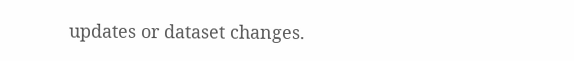updates or dataset changes.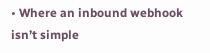• Where an inbound webhook isn’t simple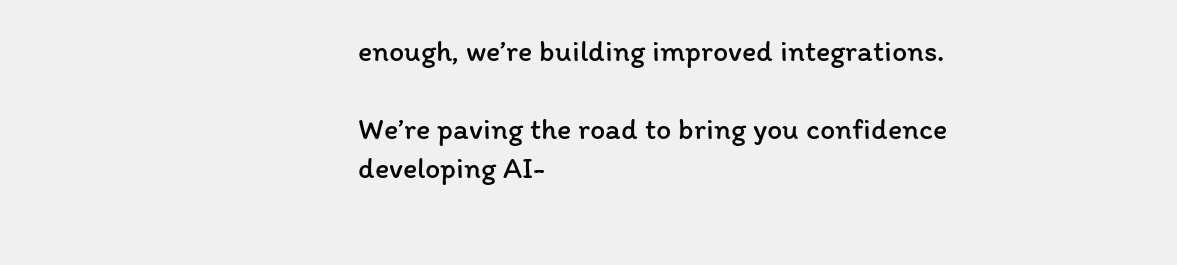enough, we’re building improved integrations.

We’re paving the road to bring you confidence developing AI-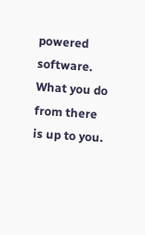powered software. What you do from there is up to you.